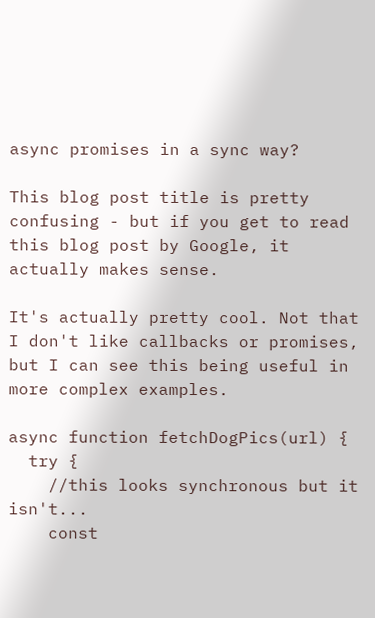async promises in a sync way?

This blog post title is pretty confusing - but if you get to read this blog post by Google, it actually makes sense.

It's actually pretty cool. Not that I don't like callbacks or promises, but I can see this being useful in more complex examples.

async function fetchDogPics(url) {
  try {
    //this looks synchronous but it isn't...
    const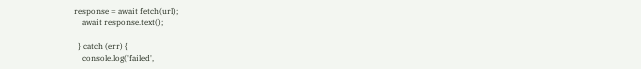response = await fetch(url);
    await response.text();

  } catch (err) {
    console.log('failed',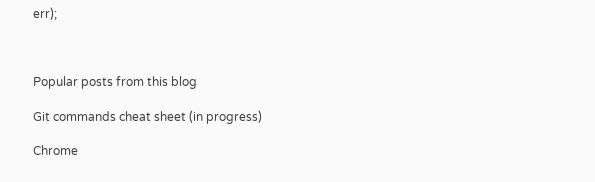err);



Popular posts from this blog

Git commands cheat sheet (in progress)

Chrome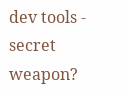dev tools - secret weapon?